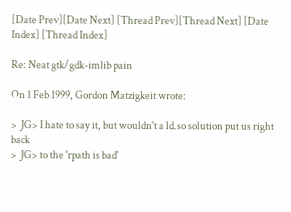[Date Prev][Date Next] [Thread Prev][Thread Next] [Date Index] [Thread Index]

Re: Neat gtk/gdk-imlib pain

On 1 Feb 1999, Gordon Matzigkeit wrote:

>  JG> I hate to say it, but wouldn't a ld.so solution put us right back
>  JG> to the 'rpath is bad'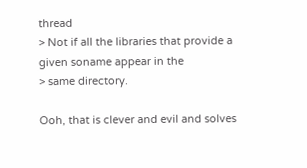thread
> Not if all the libraries that provide a given soname appear in the
> same directory.

Ooh, that is clever and evil and solves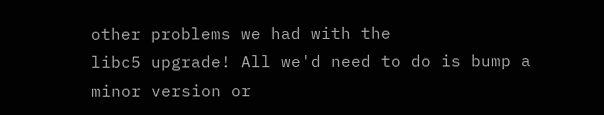other problems we had with the
libc5 upgrade! All we'd need to do is bump a minor version or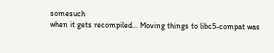somesuch
when it gets recompiled... Moving things to libc5-compat was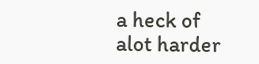a heck of
alot harder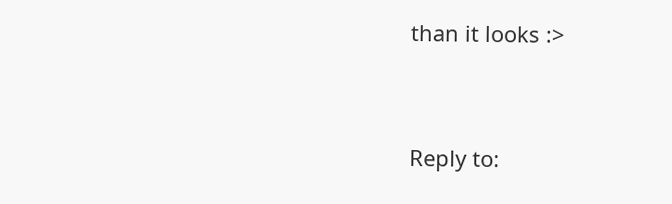than it looks :>


Reply to: